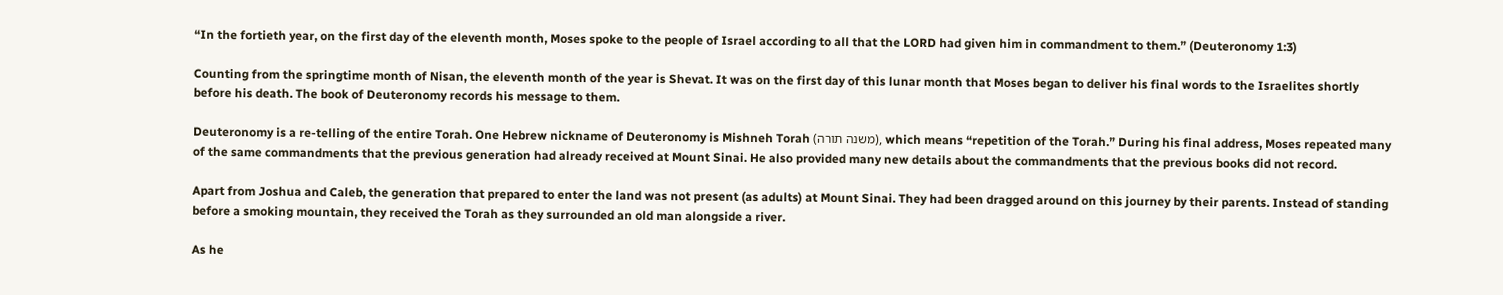“In the fortieth year, on the first day of the eleventh month, Moses spoke to the people of Israel according to all that the LORD had given him in commandment to them.” (Deuteronomy 1:3)

Counting from the springtime month of Nisan, the eleventh month of the year is Shevat. It was on the first day of this lunar month that Moses began to deliver his final words to the Israelites shortly before his death. The book of Deuteronomy records his message to them.

Deuteronomy is a re-telling of the entire Torah. One Hebrew nickname of Deuteronomy is Mishneh Torah (משנה תורה), which means “repetition of the Torah.” During his final address, Moses repeated many of the same commandments that the previous generation had already received at Mount Sinai. He also provided many new details about the commandments that the previous books did not record.

Apart from Joshua and Caleb, the generation that prepared to enter the land was not present (as adults) at Mount Sinai. They had been dragged around on this journey by their parents. Instead of standing before a smoking mountain, they received the Torah as they surrounded an old man alongside a river.

As he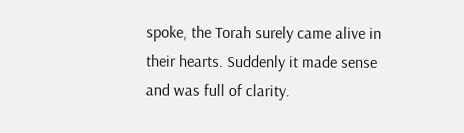spoke, the Torah surely came alive in their hearts. Suddenly it made sense and was full of clarity.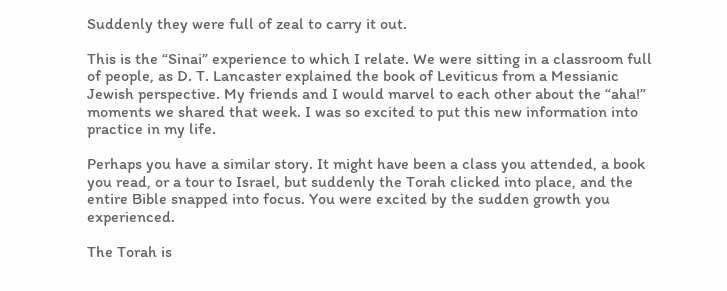Suddenly they were full of zeal to carry it out.

This is the “Sinai” experience to which I relate. We were sitting in a classroom full of people, as D. T. Lancaster explained the book of Leviticus from a Messianic Jewish perspective. My friends and I would marvel to each other about the “aha!” moments we shared that week. I was so excited to put this new information into practice in my life.

Perhaps you have a similar story. It might have been a class you attended, a book you read, or a tour to Israel, but suddenly the Torah clicked into place, and the entire Bible snapped into focus. You were excited by the sudden growth you experienced.

The Torah is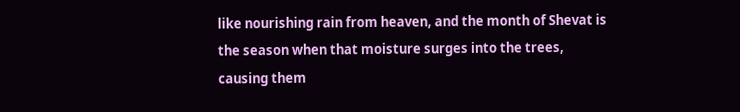like nourishing rain from heaven, and the month of Shevat is the season when that moisture surges into the trees, causing them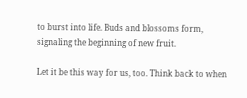to burst into life. Buds and blossoms form, signaling the beginning of new fruit.

Let it be this way for us, too. Think back to when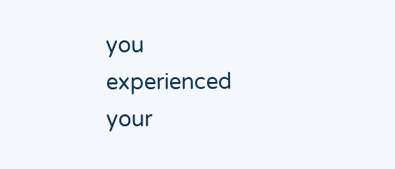you experienced your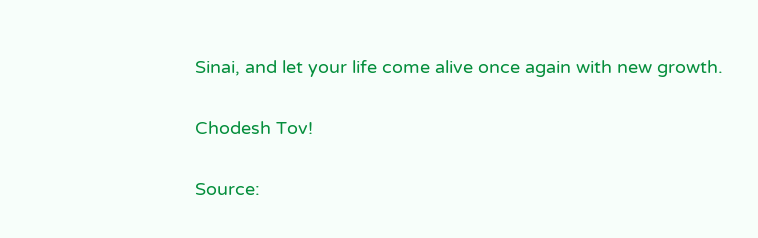Sinai, and let your life come alive once again with new growth.

Chodesh Tov!

Source: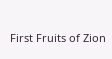First Fruits of Zion